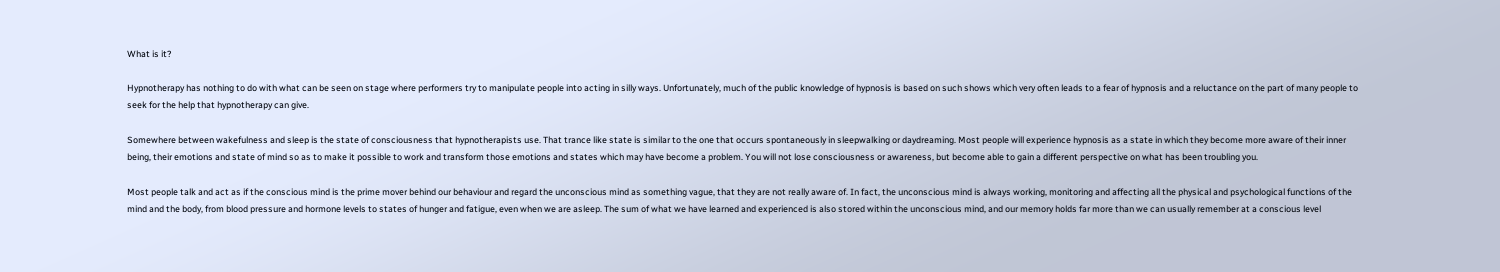What is it?

Hypnotherapy has nothing to do with what can be seen on stage where performers try to manipulate people into acting in silly ways. Unfortunately, much of the public knowledge of hypnosis is based on such shows which very often leads to a fear of hypnosis and a reluctance on the part of many people to seek for the help that hypnotherapy can give.

Somewhere between wakefulness and sleep is the state of consciousness that hypnotherapists use. That trance like state is similar to the one that occurs spontaneously in sleepwalking or daydreaming. Most people will experience hypnosis as a state in which they become more aware of their inner being, their emotions and state of mind so as to make it possible to work and transform those emotions and states which may have become a problem. You will not lose consciousness or awareness, but become able to gain a different perspective on what has been troubling you.

Most people talk and act as if the conscious mind is the prime mover behind our behaviour and regard the unconscious mind as something vague, that they are not really aware of. In fact, the unconscious mind is always working, monitoring and affecting all the physical and psychological functions of the mind and the body, from blood pressure and hormone levels to states of hunger and fatigue, even when we are asleep. The sum of what we have learned and experienced is also stored within the unconscious mind, and our memory holds far more than we can usually remember at a conscious level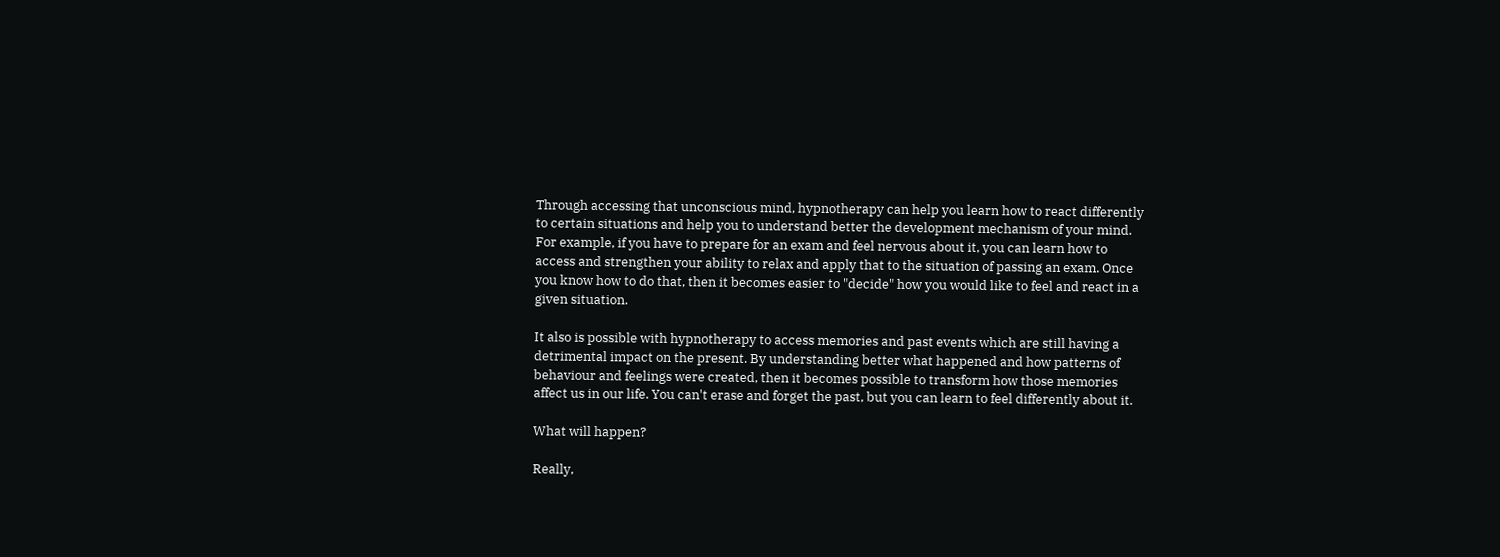Through accessing that unconscious mind, hypnotherapy can help you learn how to react differently to certain situations and help you to understand better the development mechanism of your mind. For example, if you have to prepare for an exam and feel nervous about it, you can learn how to access and strengthen your ability to relax and apply that to the situation of passing an exam. Once you know how to do that, then it becomes easier to "decide" how you would like to feel and react in a given situation.

It also is possible with hypnotherapy to access memories and past events which are still having a detrimental impact on the present. By understanding better what happened and how patterns of behaviour and feelings were created, then it becomes possible to transform how those memories affect us in our life. You can't erase and forget the past, but you can learn to feel differently about it.

What will happen?

Really,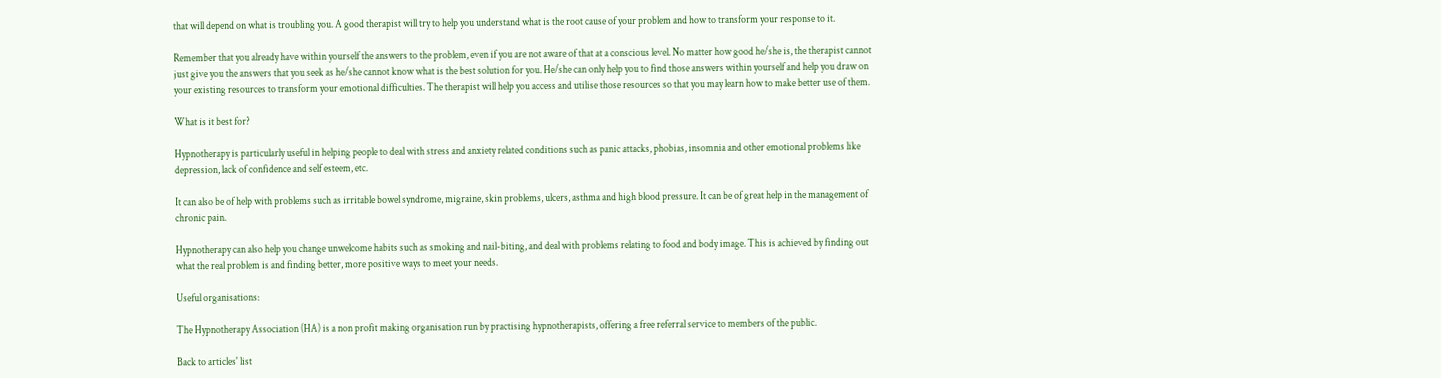that will depend on what is troubling you. A good therapist will try to help you understand what is the root cause of your problem and how to transform your response to it.

Remember that you already have within yourself the answers to the problem, even if you are not aware of that at a conscious level. No matter how good he/she is, the therapist cannot just give you the answers that you seek as he/she cannot know what is the best solution for you. He/she can only help you to find those answers within yourself and help you draw on your existing resources to transform your emotional difficulties. The therapist will help you access and utilise those resources so that you may learn how to make better use of them.

What is it best for?

Hypnotherapy is particularly useful in helping people to deal with stress and anxiety related conditions such as panic attacks, phobias, insomnia and other emotional problems like depression, lack of confidence and self esteem, etc.

It can also be of help with problems such as irritable bowel syndrome, migraine, skin problems, ulcers, asthma and high blood pressure. It can be of great help in the management of chronic pain.

Hypnotherapy can also help you change unwelcome habits such as smoking and nail-biting, and deal with problems relating to food and body image. This is achieved by finding out what the real problem is and finding better, more positive ways to meet your needs.

Useful organisations:

The Hypnotherapy Association (HA) is a non profit making organisation run by practising hypnotherapists, offering a free referral service to members of the public.

Back to articles' list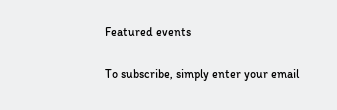Featured events


To subscribe, simply enter your email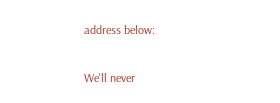address below:

We'll never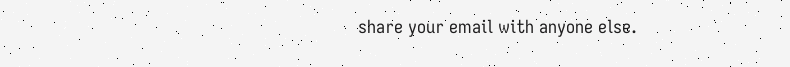share your email with anyone else.